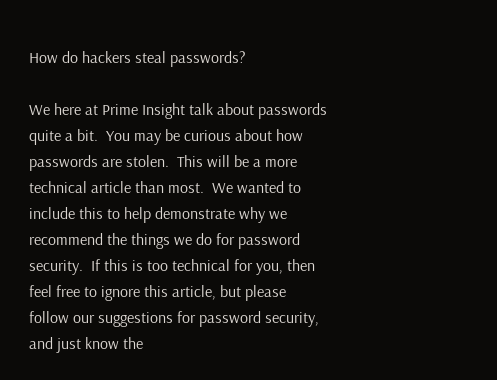How do hackers steal passwords?

We here at Prime Insight talk about passwords quite a bit.  You may be curious about how passwords are stolen.  This will be a more technical article than most.  We wanted to include this to help demonstrate why we recommend the things we do for password security.  If this is too technical for you, then feel free to ignore this article, but please follow our suggestions for password security, and just know the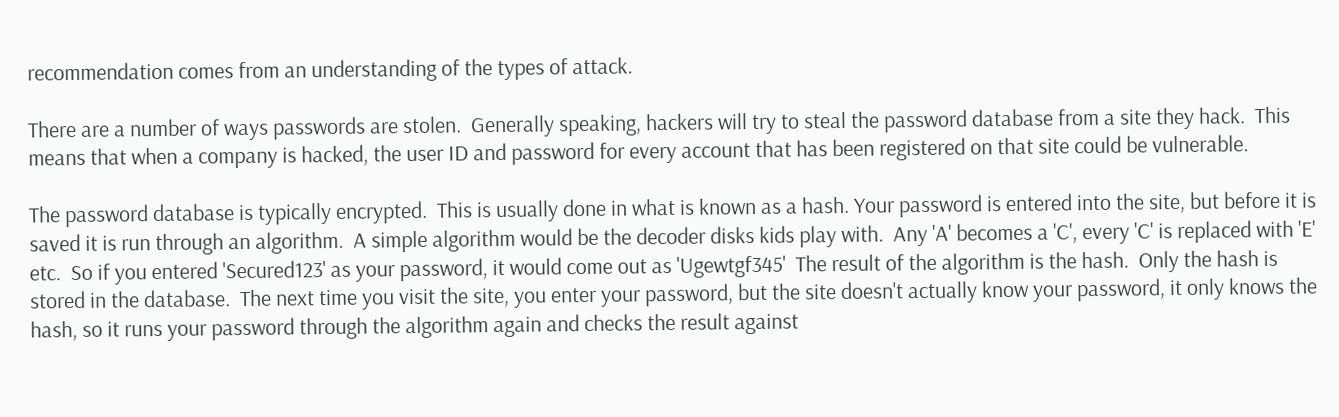recommendation comes from an understanding of the types of attack.

There are a number of ways passwords are stolen.  Generally speaking, hackers will try to steal the password database from a site they hack.  This means that when a company is hacked, the user ID and password for every account that has been registered on that site could be vulnerable.

The password database is typically encrypted.  This is usually done in what is known as a hash. Your password is entered into the site, but before it is saved it is run through an algorithm.  A simple algorithm would be the decoder disks kids play with.  Any 'A' becomes a 'C', every 'C' is replaced with 'E' etc.  So if you entered 'Secured123' as your password, it would come out as 'Ugewtgf345'  The result of the algorithm is the hash.  Only the hash is stored in the database.  The next time you visit the site, you enter your password, but the site doesn't actually know your password, it only knows the hash, so it runs your password through the algorithm again and checks the result against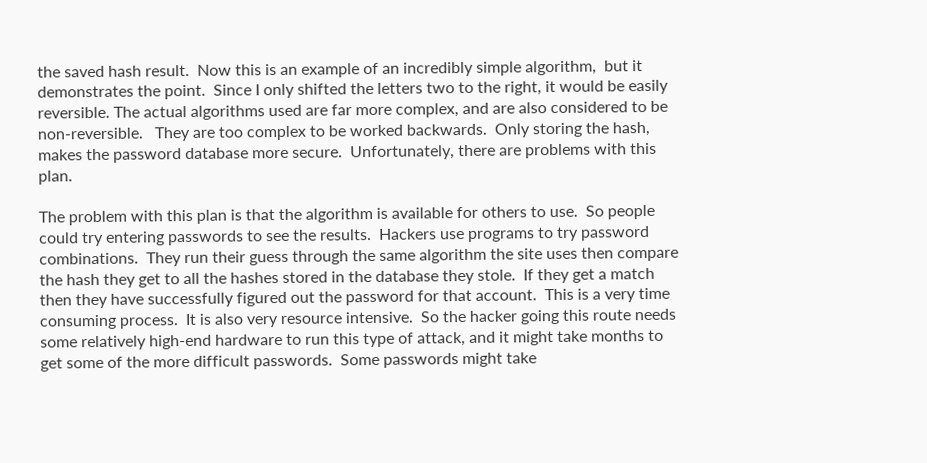the saved hash result.  Now this is an example of an incredibly simple algorithm,  but it demonstrates the point.  Since I only shifted the letters two to the right, it would be easily reversible. The actual algorithms used are far more complex, and are also considered to be non-reversible.   They are too complex to be worked backwards.  Only storing the hash, makes the password database more secure.  Unfortunately, there are problems with this plan.

The problem with this plan is that the algorithm is available for others to use.  So people could try entering passwords to see the results.  Hackers use programs to try password combinations.  They run their guess through the same algorithm the site uses then compare the hash they get to all the hashes stored in the database they stole.  If they get a match then they have successfully figured out the password for that account.  This is a very time consuming process.  It is also very resource intensive.  So the hacker going this route needs some relatively high-end hardware to run this type of attack, and it might take months to get some of the more difficult passwords.  Some passwords might take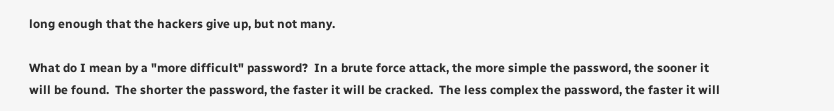long enough that the hackers give up, but not many.

What do I mean by a "more difficult" password?  In a brute force attack, the more simple the password, the sooner it will be found.  The shorter the password, the faster it will be cracked.  The less complex the password, the faster it will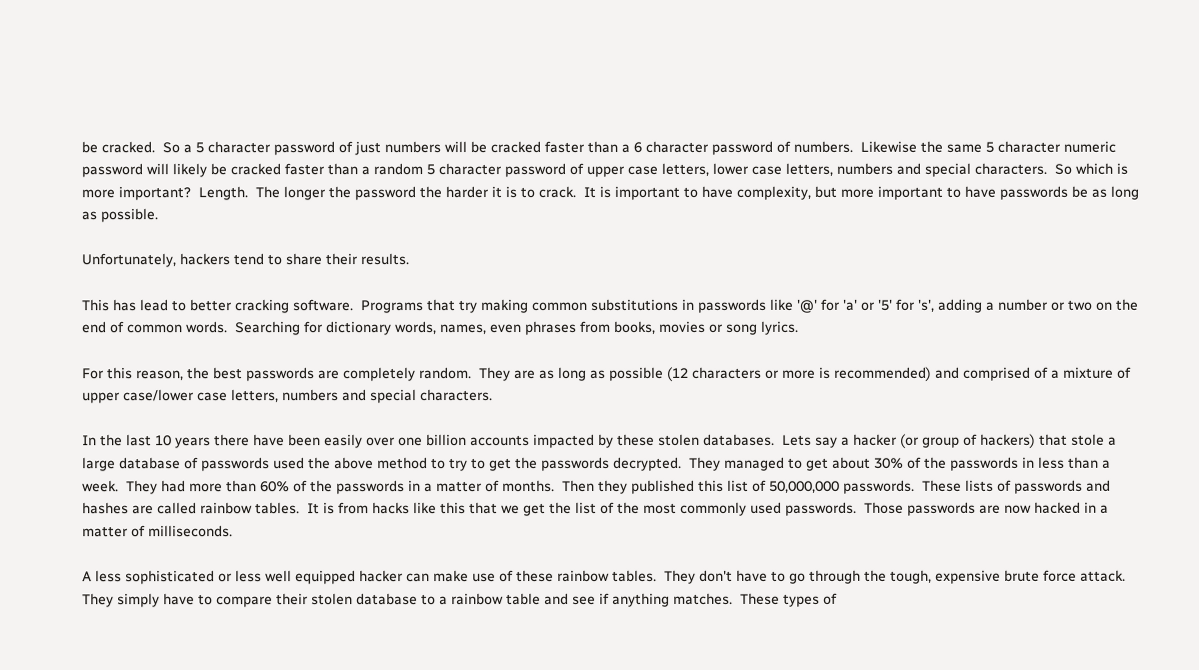be cracked.  So a 5 character password of just numbers will be cracked faster than a 6 character password of numbers.  Likewise the same 5 character numeric password will likely be cracked faster than a random 5 character password of upper case letters, lower case letters, numbers and special characters.  So which is more important?  Length.  The longer the password the harder it is to crack.  It is important to have complexity, but more important to have passwords be as long as possible.

Unfortunately, hackers tend to share their results.

This has lead to better cracking software.  Programs that try making common substitutions in passwords like '@' for 'a' or '5' for 's', adding a number or two on the end of common words.  Searching for dictionary words, names, even phrases from books, movies or song lyrics.

For this reason, the best passwords are completely random.  They are as long as possible (12 characters or more is recommended) and comprised of a mixture of upper case/lower case letters, numbers and special characters.

In the last 10 years there have been easily over one billion accounts impacted by these stolen databases.  Lets say a hacker (or group of hackers) that stole a large database of passwords used the above method to try to get the passwords decrypted.  They managed to get about 30% of the passwords in less than a week.  They had more than 60% of the passwords in a matter of months.  Then they published this list of 50,000,000 passwords.  These lists of passwords and hashes are called rainbow tables.  It is from hacks like this that we get the list of the most commonly used passwords.  Those passwords are now hacked in a matter of milliseconds.

A less sophisticated or less well equipped hacker can make use of these rainbow tables.  They don't have to go through the tough, expensive brute force attack. They simply have to compare their stolen database to a rainbow table and see if anything matches.  These types of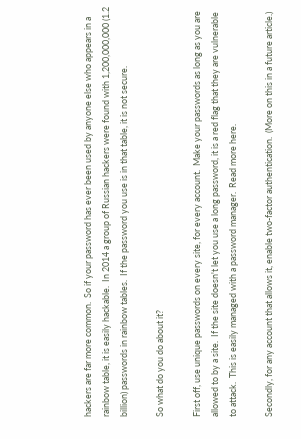hackers are far more common.  So if your password has ever been used by anyone else who appears in a rainbow table, it is easily hackable.  In 2014 a group of Russian hackers were found with 1,200,000,000 (1.2 billion) passwords in rainbow tables.  If the password you use is in that table, it is not secure.

So what do you do about it?

First off, use unique passwords on every site, for every account.  Make your passwords as long as you are allowed to by a site.  If the site doesn't let you use a long password, it is a red flag that they are vulnerable to attack.  This is easily managed with a password manager.  Read more here.

Secondly, for any account that allows it, enable two-factor authentication.  (More on this in a future article.)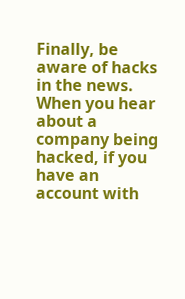Finally, be aware of hacks in the news.  When you hear about a company being hacked, if you have an account with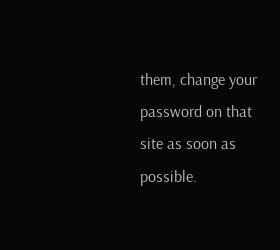them, change your password on that site as soon as possible.